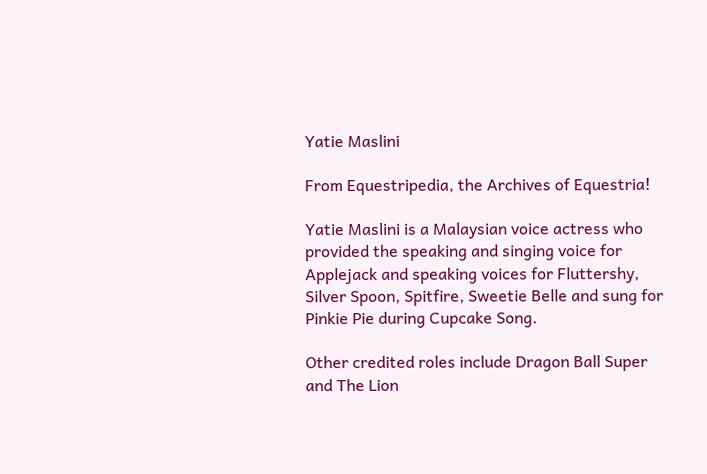Yatie Maslini

From Equestripedia, the Archives of Equestria!

Yatie Maslini is a Malaysian voice actress who provided the speaking and singing voice for Applejack and speaking voices for Fluttershy, Silver Spoon, Spitfire, Sweetie Belle and sung for Pinkie Pie during Cupcake Song.

Other credited roles include Dragon Ball Super and The Lion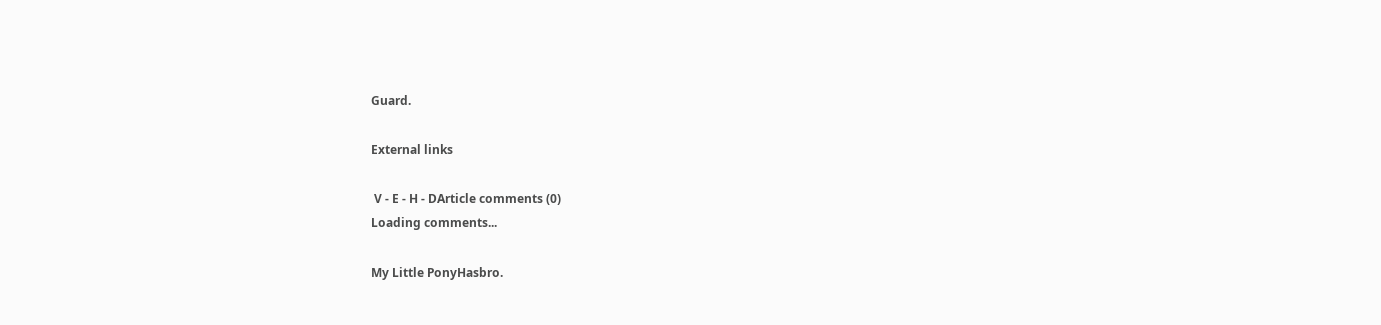Guard.

External links

 V - E - H - DArticle comments (0)
Loading comments...

My Little PonyHasbro.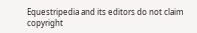Equestripedia and its editors do not claim copyright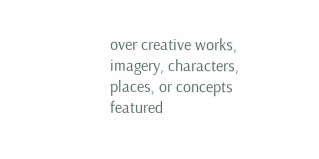over creative works, imagery, characters, places, or concepts featured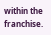within the franchise.